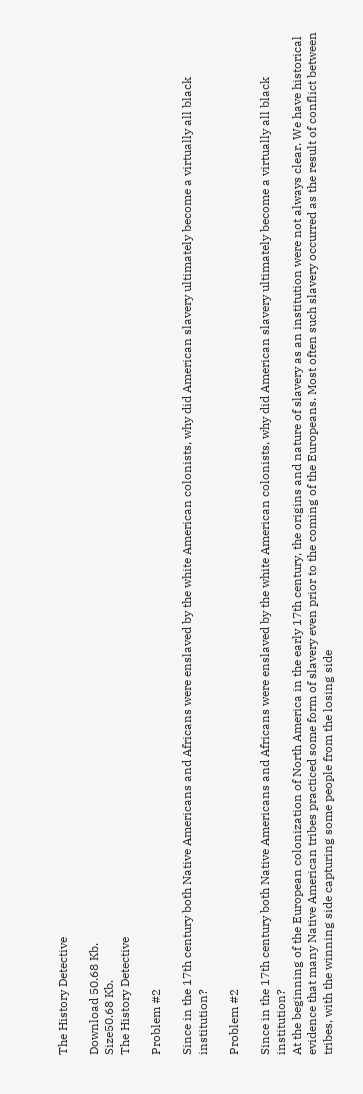The History Detective

Download 50.68 Kb.
Size50.68 Kb.
The History Detective

Problem #2

Since in the 17th century both Native Americans and Africans were enslaved by the white American colonists, why did American slavery ultimately become a virtually all black institution?

Problem #2

Since in the 17th century both Native Americans and Africans were enslaved by the white American colonists, why did American slavery ultimately become a virtually all black institution?
At the beginning of the European colonization of North America in the early 17th century, the origins and nature of slavery as an institution were not always clear. We have historical evidence that many Native American tribes practiced some form of slavery even prior to the coming of the Europeans. Most often such slavery occurred as the result of conflict between tribes, with the winning side capturing some people from the losing side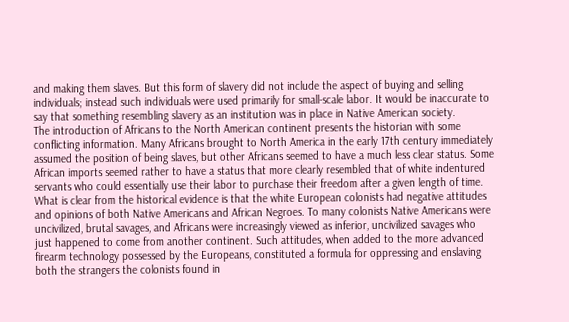and making them slaves. But this form of slavery did not include the aspect of buying and selling individuals; instead such individuals were used primarily for small-scale labor. It would be inaccurate to say that something resembling slavery as an institution was in place in Native American society.
The introduction of Africans to the North American continent presents the historian with some conflicting information. Many Africans brought to North America in the early 17th century immediately assumed the position of being slaves, but other Africans seemed to have a much less clear status. Some African imports seemed rather to have a status that more clearly resembled that of white indentured servants who could essentially use their labor to purchase their freedom after a given length of time.
What is clear from the historical evidence is that the white European colonists had negative attitudes and opinions of both Native Americans and African Negroes. To many colonists Native Americans were uncivilized, brutal savages, and Africans were increasingly viewed as inferior, uncivilized savages who just happened to come from another continent. Such attitudes, when added to the more advanced firearm technology possessed by the Europeans, constituted a formula for oppressing and enslaving both the strangers the colonists found in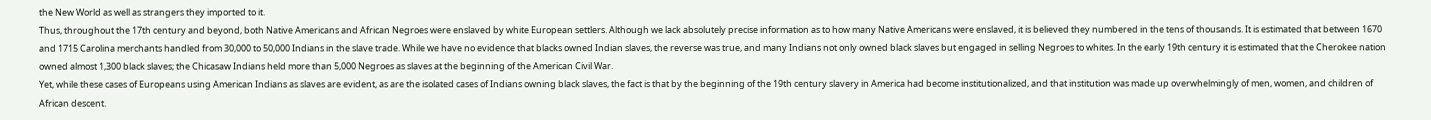the New World as well as strangers they imported to it.
Thus, throughout the 17th century and beyond, both Native Americans and African Negroes were enslaved by white European settlers. Although we lack absolutely precise information as to how many Native Americans were enslaved, it is believed they numbered in the tens of thousands. It is estimated that between 1670 and 1715 Carolina merchants handled from 30,000 to 50,000 Indians in the slave trade. While we have no evidence that blacks owned Indian slaves, the reverse was true, and many Indians not only owned black slaves but engaged in selling Negroes to whites. In the early 19th century it is estimated that the Cherokee nation owned almost 1,300 black slaves; the Chicasaw Indians held more than 5,000 Negroes as slaves at the beginning of the American Civil War.
Yet, while these cases of Europeans using American Indians as slaves are evident, as are the isolated cases of Indians owning black slaves, the fact is that by the beginning of the 19th century slavery in America had become institutionalized, and that institution was made up overwhelmingly of men, women, and children of African descent.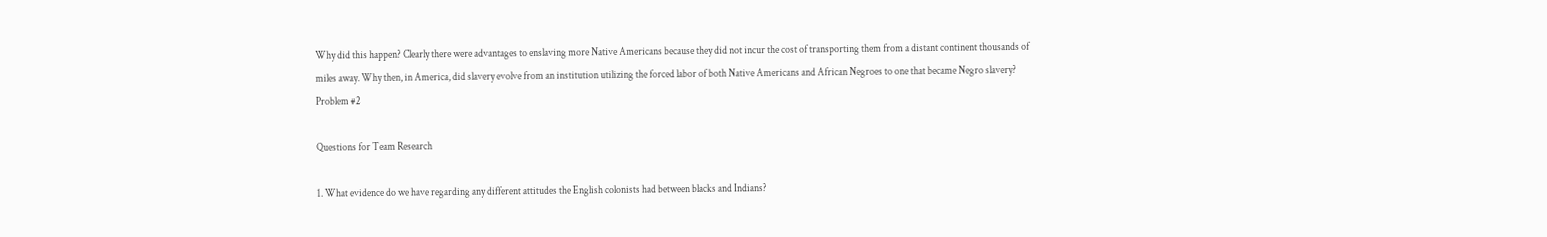Why did this happen? Clearly there were advantages to enslaving more Native Americans because they did not incur the cost of transporting them from a distant continent thousands of miles away. Why then, in America, did slavery evolve from an institution utilizing the forced labor of both Native Americans and African Negroes to one that became Negro slavery?
Problem #2

Questions for Team Research

1. What evidence do we have regarding any different attitudes the English colonists had between blacks and Indians?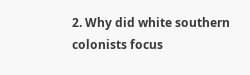2. Why did white southern colonists focus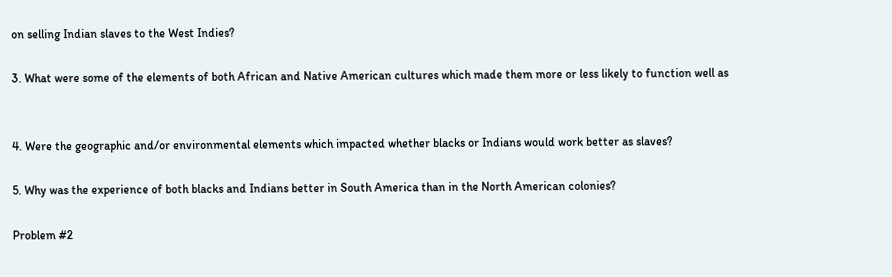on selling Indian slaves to the West Indies?

3. What were some of the elements of both African and Native American cultures which made them more or less likely to function well as


4. Were the geographic and/or environmental elements which impacted whether blacks or Indians would work better as slaves?

5. Why was the experience of both blacks and Indians better in South America than in the North American colonies?

Problem #2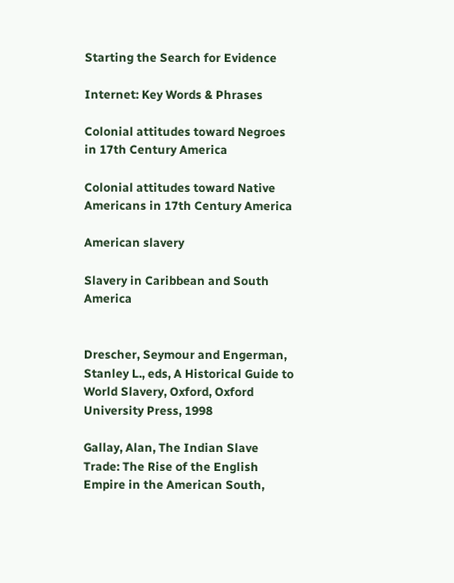Starting the Search for Evidence

Internet: Key Words & Phrases

Colonial attitudes toward Negroes in 17th Century America

Colonial attitudes toward Native Americans in 17th Century America

American slavery

Slavery in Caribbean and South America


Drescher, Seymour and Engerman, Stanley L., eds, A Historical Guide to World Slavery, Oxford, Oxford University Press, 1998

Gallay, Alan, The Indian Slave Trade: The Rise of the English Empire in the American South,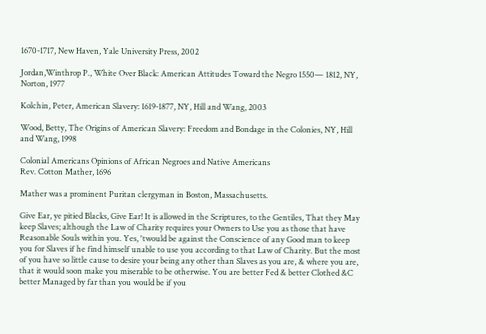1670-1717, New Haven, Yale University Press, 2002

Jordan,Winthrop P., White Over Black: American Attitudes Toward the Negro 1550— 1812, NY, Norton, 1977

Kolchin, Peter, American Slavery: 1619-1877, NY, Hill and Wang, 2003

Wood, Betty, The Origins of American Slavery: Freedom and Bondage in the Colonies, NY, Hill and Wang, 1998

Colonial Americans Opinions of African Negroes and Native Americans
Rev. Cotton Mather, 1696

Mather was a prominent Puritan clergyman in Boston, Massachusetts.

Give Ear, ye pitied Blacks, Give Ear! It is allowed in the Scriptures, to the Gentiles, That they May keep Slaves; although the Law of Charity requires your Owners to Use you as those that have Reasonable Souls within you. Yes, 'twould be against the Conscience of any Good man to keep you for Slaves if he find himself unable to use you according to that Law of Charity. But the most of you have so little cause to desire your being any other than Slaves as you are, & where you are, that it would soon make you miserable to be otherwise. You are better Fed & better Clothed &C better Managed by far than you would be if you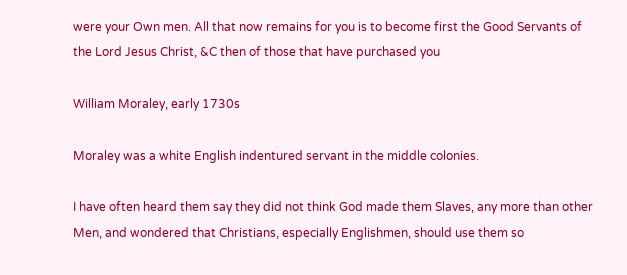were your Own men. All that now remains for you is to become first the Good Servants of the Lord Jesus Christ, &C then of those that have purchased you

William Moraley, early 1730s

Moraley was a white English indentured servant in the middle colonies.

I have often heard them say they did not think God made them Slaves, any more than other Men, and wondered that Christians, especially Englishmen, should use them so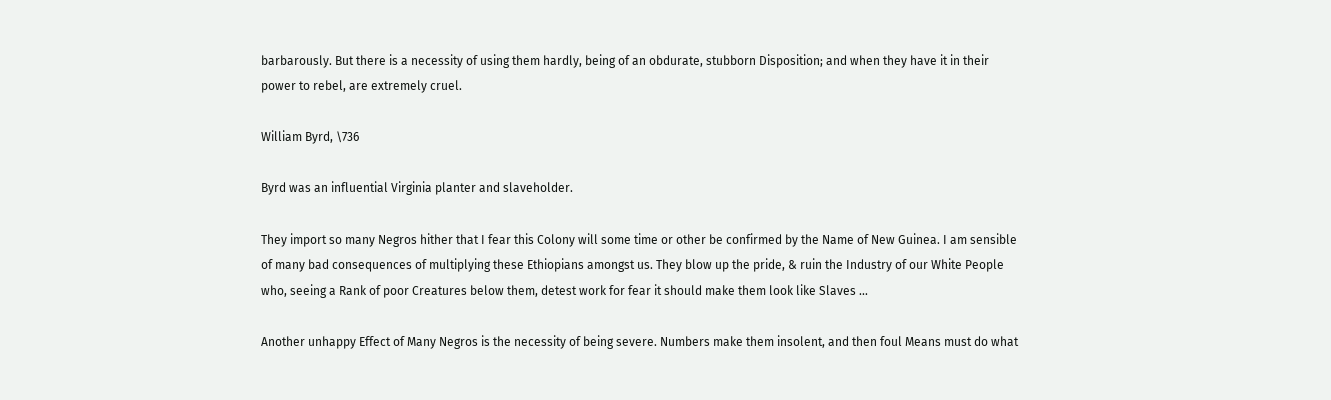barbarously. But there is a necessity of using them hardly, being of an obdurate, stubborn Disposition; and when they have it in their power to rebel, are extremely cruel.

William Byrd, \736

Byrd was an influential Virginia planter and slaveholder.

They import so many Negros hither that I fear this Colony will some time or other be confirmed by the Name of New Guinea. I am sensible of many bad consequences of multiplying these Ethiopians amongst us. They blow up the pride, & ruin the Industry of our White People who, seeing a Rank of poor Creatures below them, detest work for fear it should make them look like Slaves ...

Another unhappy Effect of Many Negros is the necessity of being severe. Numbers make them insolent, and then foul Means must do what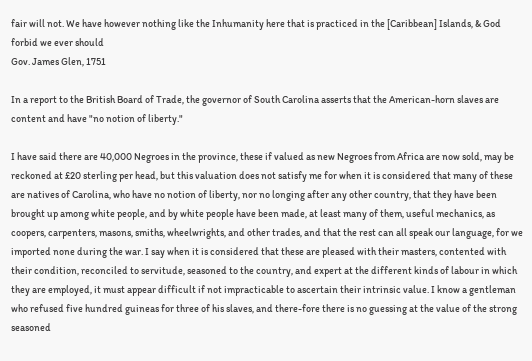fair will not. We have however nothing like the Inhumanity here that is practiced in the [Caribbean] Islands, & God forbid we ever should
Gov. James Glen, 1751

In a report to the British Board of Trade, the governor of South Carolina asserts that the American-horn slaves are content and have "no notion of liberty."

I have said there are 40,000 Negroes in the province, these if valued as new Negroes from Africa are now sold, may be reckoned at £20 sterling per head, but this valuation does not satisfy me for when it is considered that many of these are natives of Carolina, who have no notion of liberty, nor no longing after any other country, that they have been brought up among white people, and by white people have been made, at least many of them, useful mechanics, as coopers, carpenters, masons, smiths, wheelwrights, and other trades, and that the rest can all speak our language, for we imported none during the war. I say when it is considered that these are pleased with their masters, contented with their condition, reconciled to servitude, seasoned to the country, and expert at the different kinds of labour in which they are employed, it must appear difficult if not impracticable to ascertain their intrinsic value. I know a gentleman who refused five hundred guineas for three of his slaves, and there-fore there is no guessing at the value of the strong seasoned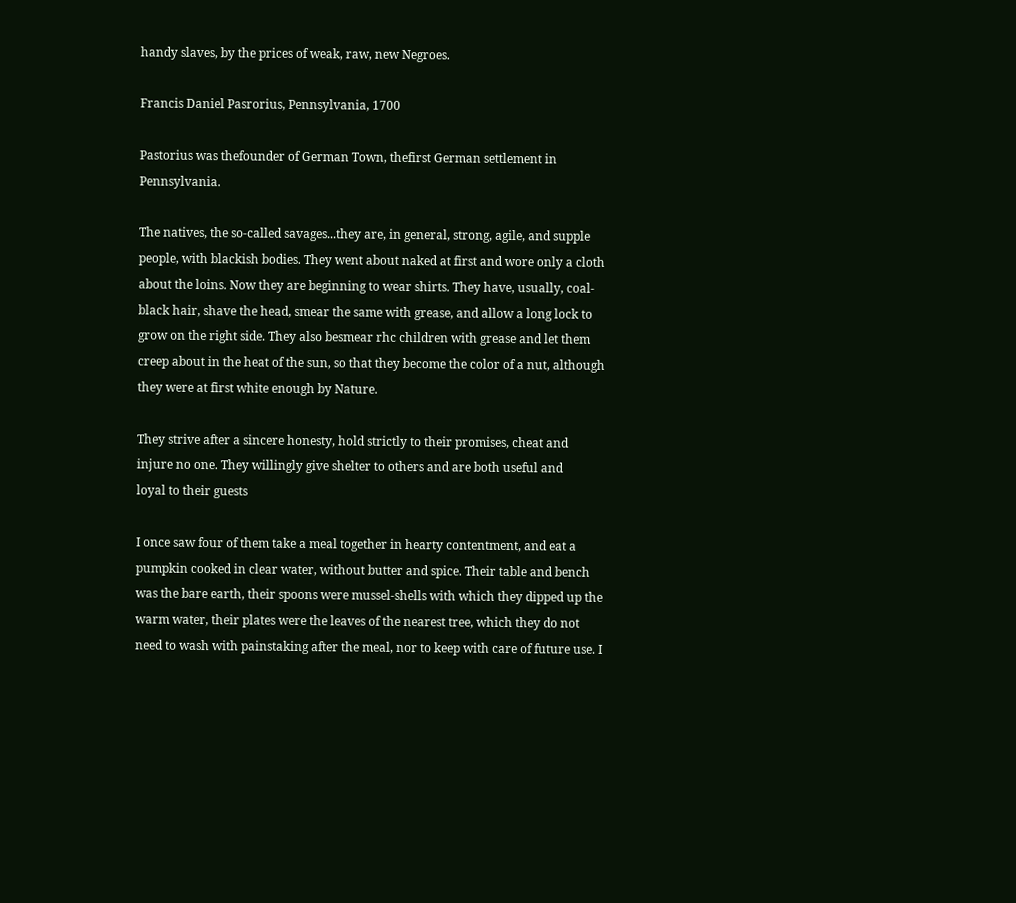handy slaves, by the prices of weak, raw, new Negroes.

Francis Daniel Pasrorius, Pennsylvania, 1700

Pastorius was thefounder of German Town, thefirst German settlement in Pennsylvania.

The natives, the so-called savages...they are, in general, strong, agile, and supple people, with blackish bodies. They went about naked at first and wore only a cloth about the loins. Now they are beginning to wear shirts. They have, usually, coal-black hair, shave the head, smear the same with grease, and allow a long lock to grow on the right side. They also besmear rhc children with grease and let them creep about in the heat of the sun, so that they become the color of a nut, although they were at first white enough by Nature.

They strive after a sincere honesty, hold strictly to their promises, cheat and
injure no one. They willingly give shelter to others and are both useful and
loyal to their guests

I once saw four of them take a meal together in hearty contentment, and eat a pumpkin cooked in clear water, without butter and spice. Their table and bench was the bare earth, their spoons were mussel-shells with which they dipped up the warm water, their plates were the leaves of the nearest tree, which they do not need to wash with painstaking after the meal, nor to keep with care of future use. I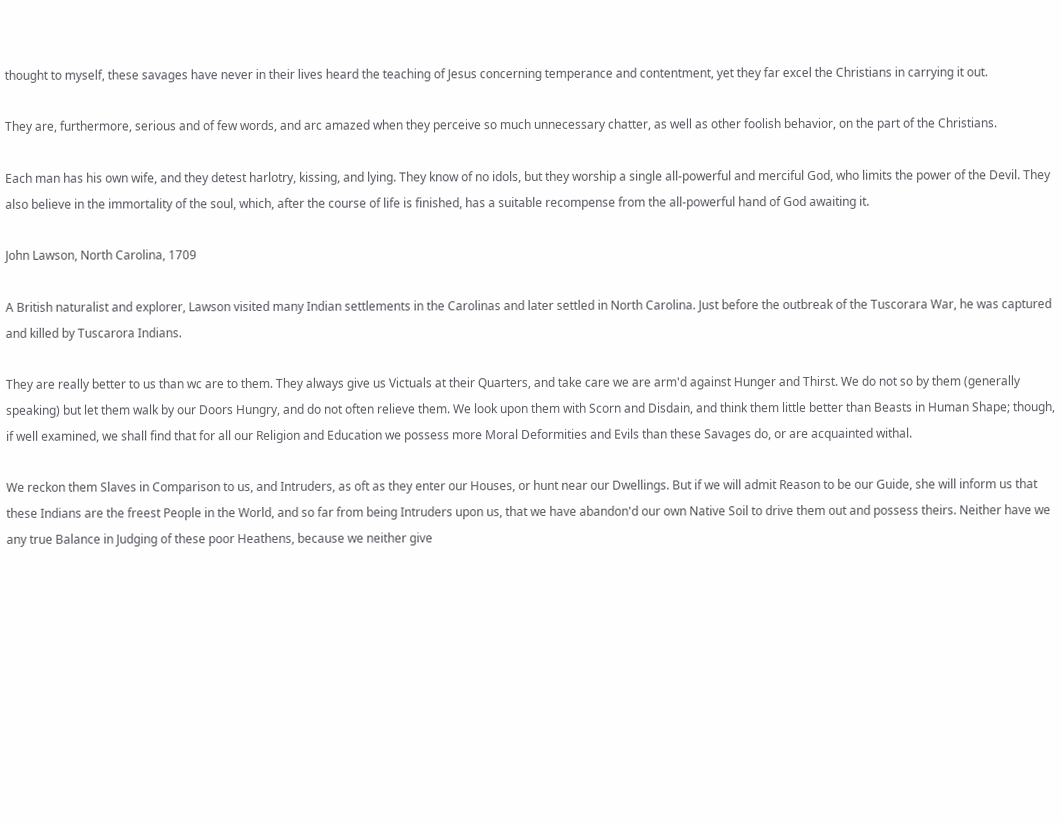thought to myself, these savages have never in their lives heard the teaching of Jesus concerning temperance and contentment, yet they far excel the Christians in carrying it out.

They are, furthermore, serious and of few words, and arc amazed when they perceive so much unnecessary chatter, as well as other foolish behavior, on the part of the Christians.

Each man has his own wife, and they detest harlotry, kissing, and lying. They know of no idols, but they worship a single all-powerful and merciful God, who limits the power of the Devil. They also believe in the immortality of the soul, which, after the course of life is finished, has a suitable recompense from the all-powerful hand of God awaiting it.

John Lawson, North Carolina, 1709

A British naturalist and explorer, Lawson visited many Indian settlements in the Carolinas and later settled in North Carolina. Just before the outbreak of the Tuscorara War, he was captured and killed by Tuscarora Indians.

They are really better to us than wc are to them. They always give us Victuals at their Quarters, and take care we are arm'd against Hunger and Thirst. We do not so by them (generally speaking) but let them walk by our Doors Hungry, and do not often relieve them. We look upon them with Scorn and Disdain, and think them little better than Beasts in Human Shape; though, if well examined, we shall find that for all our Religion and Education we possess more Moral Deformities and Evils than these Savages do, or are acquainted withal.

We reckon them Slaves in Comparison to us, and Intruders, as oft as they enter our Houses, or hunt near our Dwellings. But if we will admit Reason to be our Guide, she will inform us that these Indians are the freest People in the World, and so far from being Intruders upon us, that we have abandon'd our own Native Soil to drive them out and possess theirs. Neither have we any true Balance in Judging of these poor Heathens, because we neither give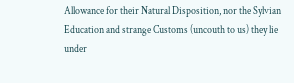Allowance for their Natural Disposition, nor the Sylvian Education and strange Customs (uncouth to us) they lie under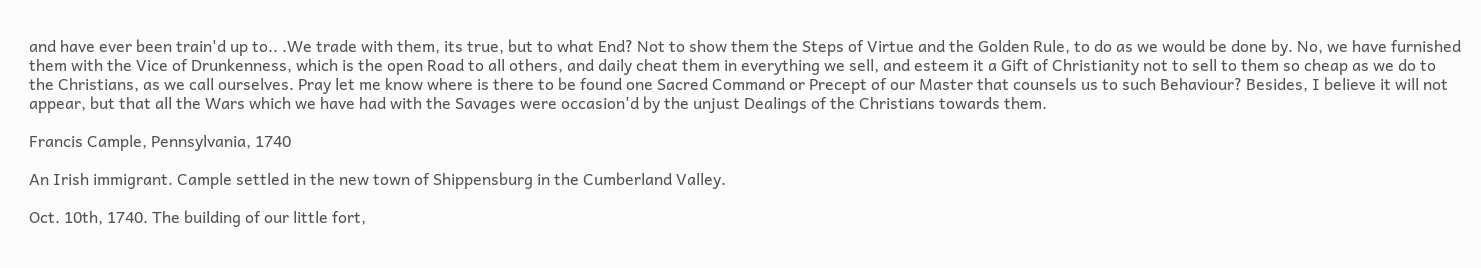and have ever been train'd up to.. .We trade with them, its true, but to what End? Not to show them the Steps of Virtue and the Golden Rule, to do as we would be done by. No, we have furnished them with the Vice of Drunkenness, which is the open Road to all others, and daily cheat them in everything we sell, and esteem it a Gift of Christianity not to sell to them so cheap as we do to the Christians, as we call ourselves. Pray let me know where is there to be found one Sacred Command or Precept of our Master that counsels us to such Behaviour? Besides, I believe it will not appear, but that all the Wars which we have had with the Savages were occasion'd by the unjust Dealings of the Christians towards them.

Francis Cample, Pennsylvania, 1740

An Irish immigrant. Cample settled in the new town of Shippensburg in the Cumberland Valley.

Oct. 10th, 1740. The building of our little fort,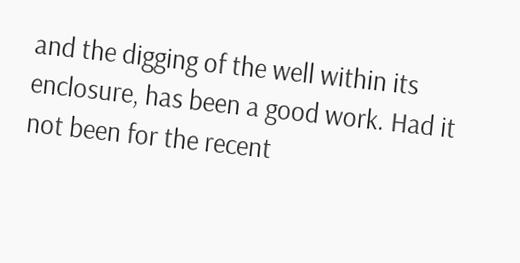and the digging of the well within its enclosure, has been a good work. Had it not been for the recent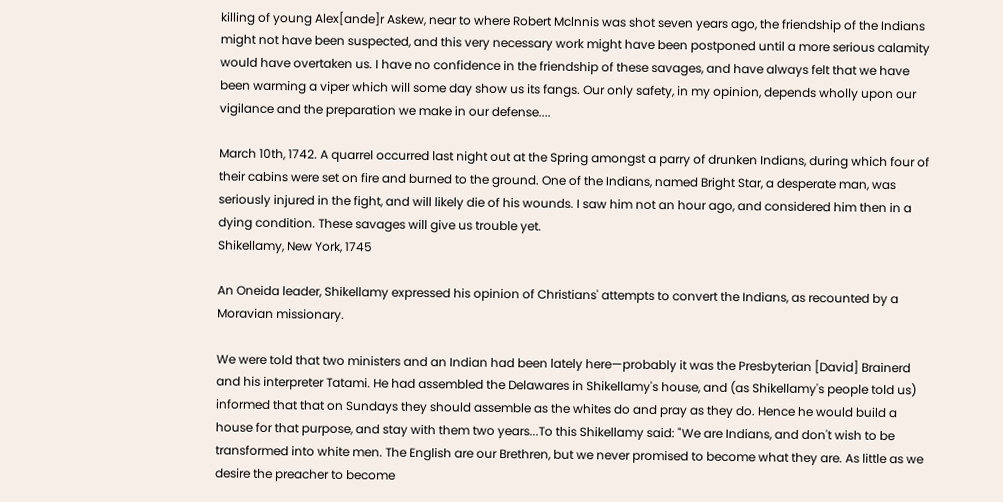killing of young Alex[ande]r Askew, near to where Robert Mclnnis was shot seven years ago, the friendship of the Indians might not have been suspected, and this very necessary work might have been postponed until a more serious calamity would have overtaken us. I have no confidence in the friendship of these savages, and have always felt that we have been warming a viper which will some day show us its fangs. Our only safety, in my opinion, depends wholly upon our vigilance and the preparation we make in our defense....

March 10th, 1742. A quarrel occurred last night out at the Spring amongst a parry of drunken Indians, during which four of their cabins were set on fire and burned to the ground. One of the Indians, named Bright Star, a desperate man, was seriously injured in the fight, and will likely die of his wounds. I saw him not an hour ago, and considered him then in a dying condition. These savages will give us trouble yet.
Shikellamy, New York, 1745

An Oneida leader, Shikellamy expressed his opinion of Christians' attempts to convert the Indians, as recounted by a Moravian missionary.

We were told that two ministers and an Indian had been lately here—probably it was the Presbyterian [David] Brainerd and his interpreter Tatami. He had assembled the Delawares in Shikellamy's house, and (as Shikellamy's people told us) informed that that on Sundays they should assemble as the whites do and pray as they do. Hence he would build a house for that purpose, and stay with them two years...To this Shikellamy said: "We are Indians, and don't wish to be transformed into white men. The English are our Brethren, but we never promised to become what they are. As little as we desire the preacher to become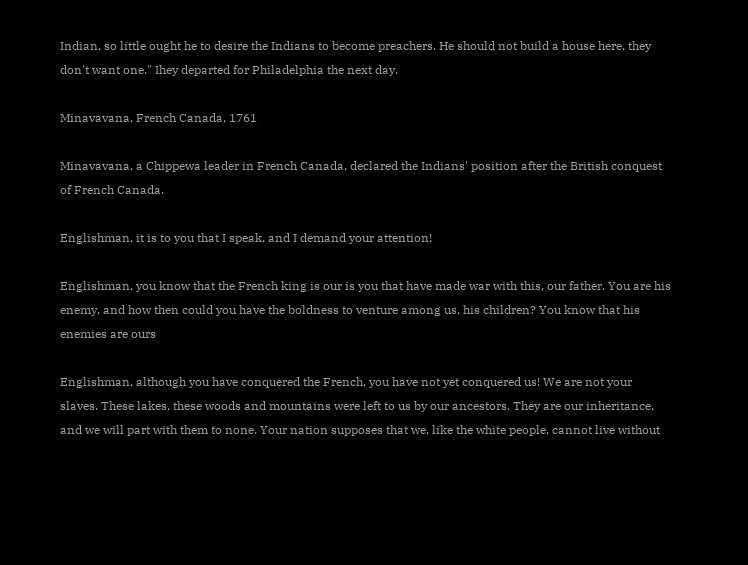Indian, so little ought he to desire the Indians to become preachers. He should not build a house here, they don't want one." Ihey departed for Philadelphia the next day.

Minavavana, French Canada, 1761

Minavavana, a Chippewa leader in French Canada, declared the Indians' position after the British conquest of French Canada.

Englishman, it is to you that I speak, and I demand your attention!

Englishman, you know that the French king is our is you that have made war with this, our father. You are his enemy, and how then could you have the boldness to venture among us, his children? You know that his enemies are ours

Englishman, although you have conquered the French, you have not yet conquered us! We are not your slaves. These lakes, these woods and mountains were left to us by our ancestors. They are our inheritance, and we will part with them to none. Your nation supposes that we, like the white people, cannot live without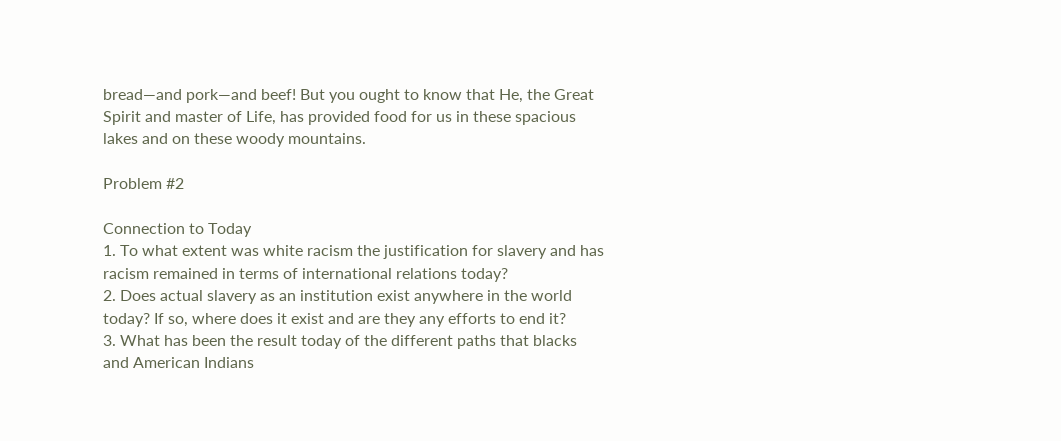bread—and pork—and beef! But you ought to know that He, the Great Spirit and master of Life, has provided food for us in these spacious lakes and on these woody mountains.

Problem #2

Connection to Today
1. To what extent was white racism the justification for slavery and has racism remained in terms of international relations today?
2. Does actual slavery as an institution exist anywhere in the world today? If so, where does it exist and are they any efforts to end it?
3. What has been the result today of the different paths that blacks and American Indians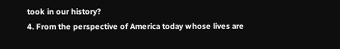took in our history?
4. From the perspective of America today whose lives are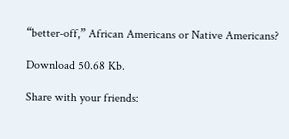“better-off,” African Americans or Native Americans?

Download 50.68 Kb.

Share with your friends: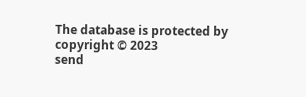The database is protected by copyright © 2023
send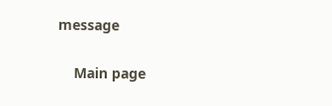message

    Main page